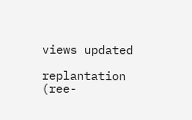views updated

replantation (ree-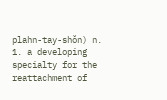plahn-tay-shŏn) n.
1. a developing specialty for the reattachment of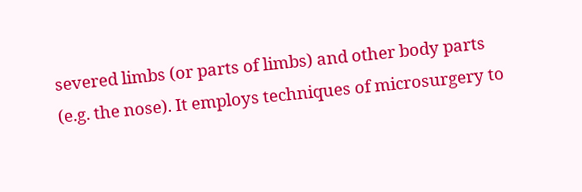severed limbs (or parts of limbs) and other body parts (e.g. the nose). It employs techniques of microsurgery to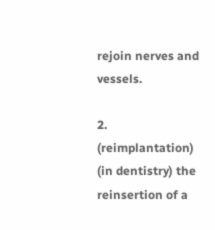rejoin nerves and vessels.

2. (reimplantation) (in dentistry) the reinsertion of a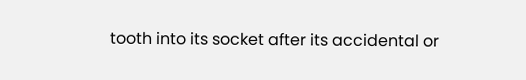tooth into its socket after its accidental or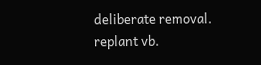deliberate removal.
replant vb.